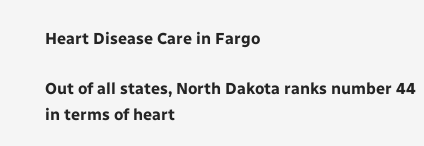Heart Disease Care in Fargo

Out of all states, North Dakota ranks number 44 in terms of heart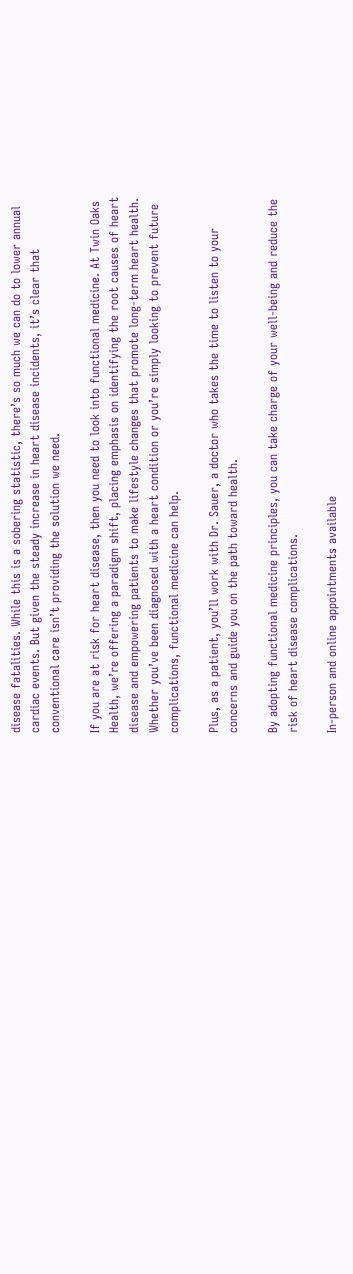disease fatalities. While this is a sobering statistic, there’s so much we can do to lower annual cardiac events. But given the steady increase in heart disease incidents, it’s clear that conventional care isn’t providing the solution we need.

If you are at risk for heart disease, then you need to look into functional medicine. At Twin Oaks Health, we’re offering a paradigm shift, placing emphasis on identifying the root causes of heart disease and empowering patients to make lifestyle changes that promote long-term heart health. Whether you’ve been diagnosed with a heart condition or you’re simply looking to prevent future complications, functional medicine can help.

Plus, as a patient, you’ll work with Dr. Sauer, a doctor who takes the time to listen to your concerns and guide you on the path toward health.

By adopting functional medicine principles, you can take charge of your well-being and reduce the risk of heart disease complications.

In-person and online appointments available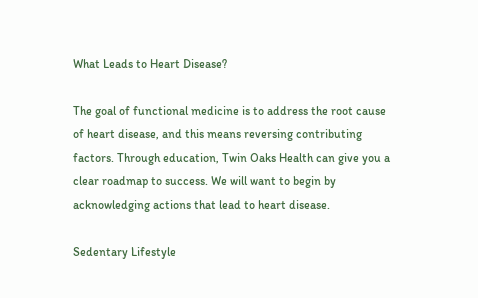What Leads to Heart Disease?

The goal of functional medicine is to address the root cause of heart disease, and this means reversing contributing factors. Through education, Twin Oaks Health can give you a clear roadmap to success. We will want to begin by acknowledging actions that lead to heart disease.

Sedentary Lifestyle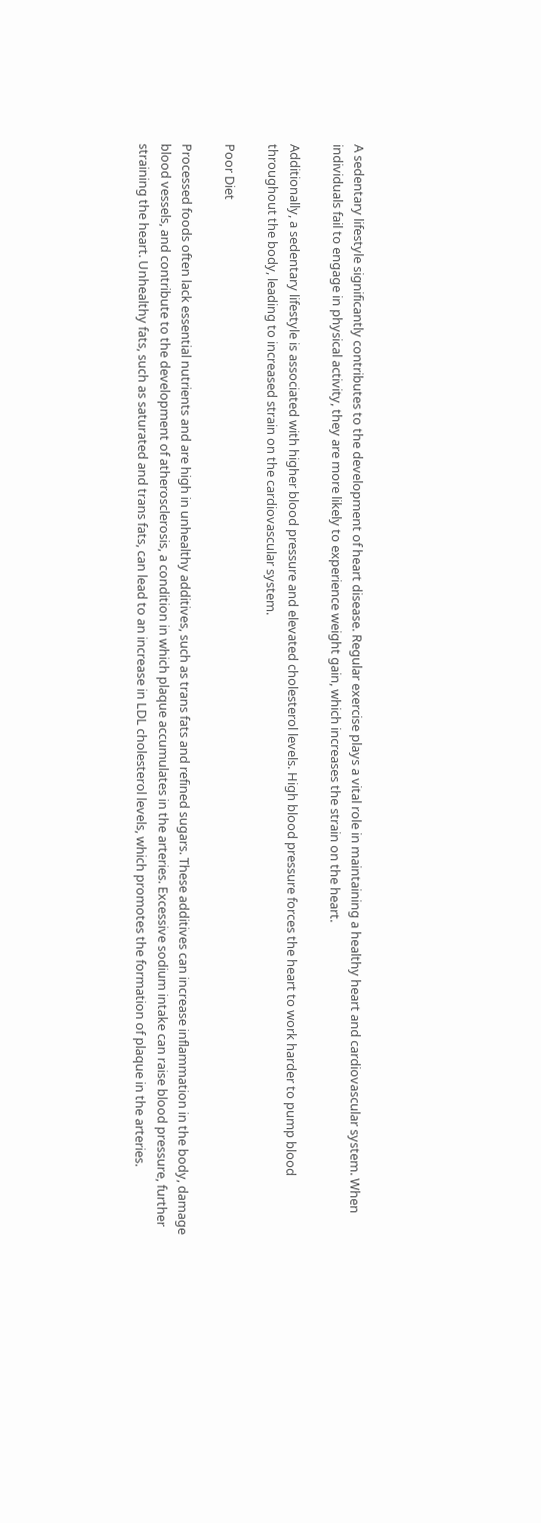A sedentary lifestyle significantly contributes to the development of heart disease. Regular exercise plays a vital role in maintaining a healthy heart and cardiovascular system. When individuals fail to engage in physical activity, they are more likely to experience weight gain, which increases the strain on the heart.

Additionally, a sedentary lifestyle is associated with higher blood pressure and elevated cholesterol levels. High blood pressure forces the heart to work harder to pump blood throughout the body, leading to increased strain on the cardiovascular system.

Poor Diet

Processed foods often lack essential nutrients and are high in unhealthy additives, such as trans fats and refined sugars. These additives can increase inflammation in the body, damage blood vessels, and contribute to the development of atherosclerosis, a condition in which plaque accumulates in the arteries. Excessive sodium intake can raise blood pressure, further straining the heart. Unhealthy fats, such as saturated and trans fats, can lead to an increase in LDL cholesterol levels, which promotes the formation of plaque in the arteries.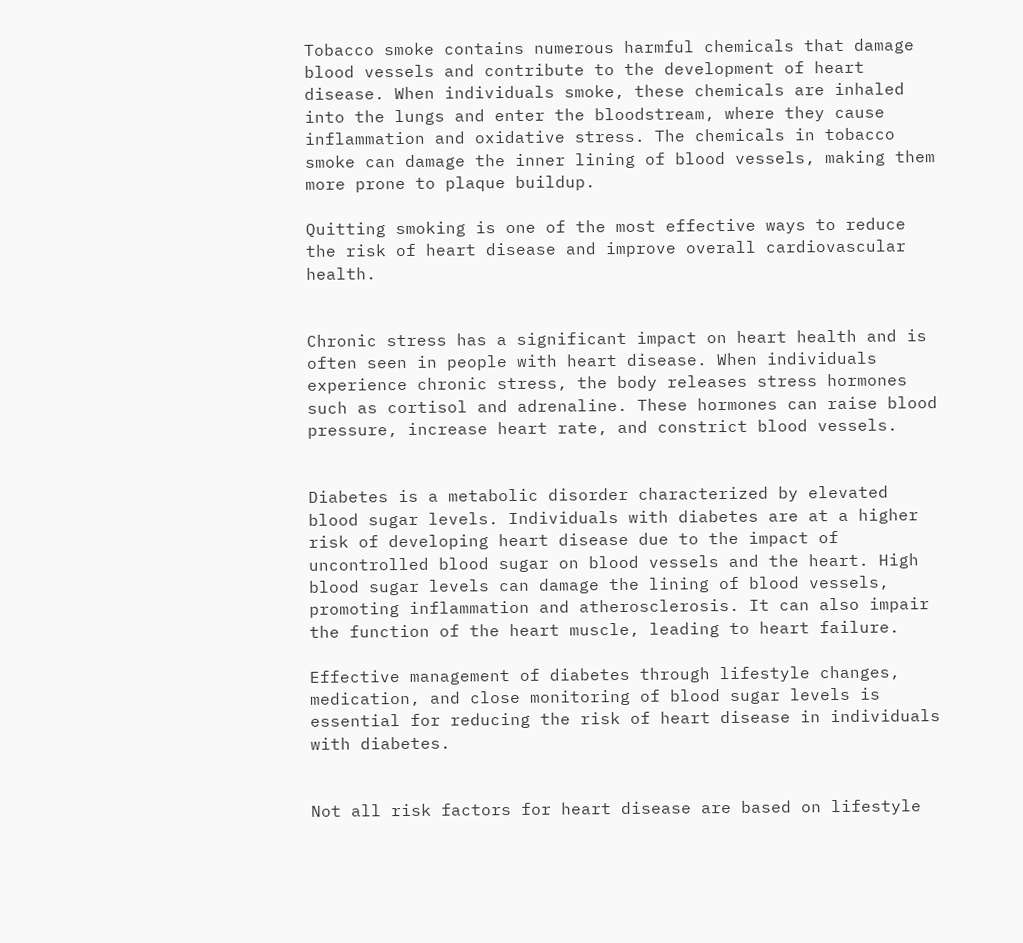Tobacco smoke contains numerous harmful chemicals that damage blood vessels and contribute to the development of heart disease. When individuals smoke, these chemicals are inhaled into the lungs and enter the bloodstream, where they cause inflammation and oxidative stress. The chemicals in tobacco smoke can damage the inner lining of blood vessels, making them more prone to plaque buildup.

Quitting smoking is one of the most effective ways to reduce the risk of heart disease and improve overall cardiovascular health.


Chronic stress has a significant impact on heart health and is often seen in people with heart disease. When individuals experience chronic stress, the body releases stress hormones such as cortisol and adrenaline. These hormones can raise blood pressure, increase heart rate, and constrict blood vessels.


Diabetes is a metabolic disorder characterized by elevated blood sugar levels. Individuals with diabetes are at a higher risk of developing heart disease due to the impact of uncontrolled blood sugar on blood vessels and the heart. High blood sugar levels can damage the lining of blood vessels, promoting inflammation and atherosclerosis. It can also impair the function of the heart muscle, leading to heart failure.

Effective management of diabetes through lifestyle changes, medication, and close monitoring of blood sugar levels is essential for reducing the risk of heart disease in individuals with diabetes.


Not all risk factors for heart disease are based on lifestyle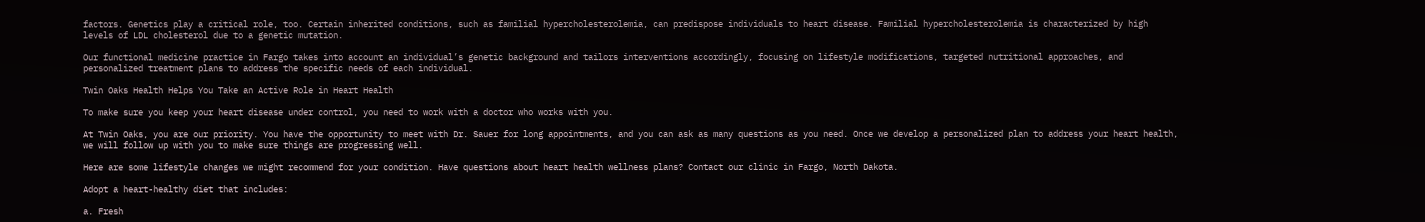factors. Genetics play a critical role, too. Certain inherited conditions, such as familial hypercholesterolemia, can predispose individuals to heart disease. Familial hypercholesterolemia is characterized by high levels of LDL cholesterol due to a genetic mutation.

Our functional medicine practice in Fargo takes into account an individual’s genetic background and tailors interventions accordingly, focusing on lifestyle modifications, targeted nutritional approaches, and personalized treatment plans to address the specific needs of each individual.

Twin Oaks Health Helps You Take an Active Role in Heart Health

To make sure you keep your heart disease under control, you need to work with a doctor who works with you.

At Twin Oaks, you are our priority. You have the opportunity to meet with Dr. Sauer for long appointments, and you can ask as many questions as you need. Once we develop a personalized plan to address your heart health, we will follow up with you to make sure things are progressing well.

Here are some lifestyle changes we might recommend for your condition. Have questions about heart health wellness plans? Contact our clinic in Fargo, North Dakota.

Adopt a heart-healthy diet that includes:

a. Fresh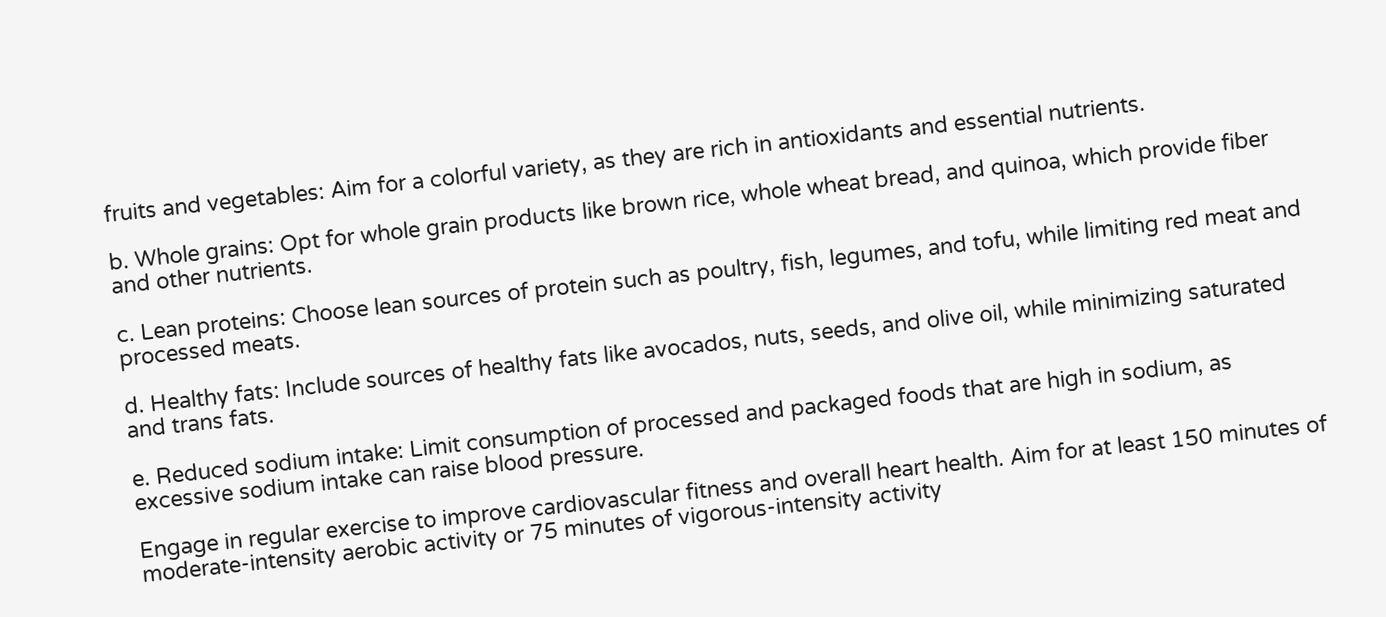fruits and vegetables: Aim for a colorful variety, as they are rich in antioxidants and essential nutrients.

b. Whole grains: Opt for whole grain products like brown rice, whole wheat bread, and quinoa, which provide fiber and other nutrients.

c. Lean proteins: Choose lean sources of protein such as poultry, fish, legumes, and tofu, while limiting red meat and processed meats.

d. Healthy fats: Include sources of healthy fats like avocados, nuts, seeds, and olive oil, while minimizing saturated and trans fats.

e. Reduced sodium intake: Limit consumption of processed and packaged foods that are high in sodium, as excessive sodium intake can raise blood pressure.

Engage in regular exercise to improve cardiovascular fitness and overall heart health. Aim for at least 150 minutes of moderate-intensity aerobic activity or 75 minutes of vigorous-intensity activity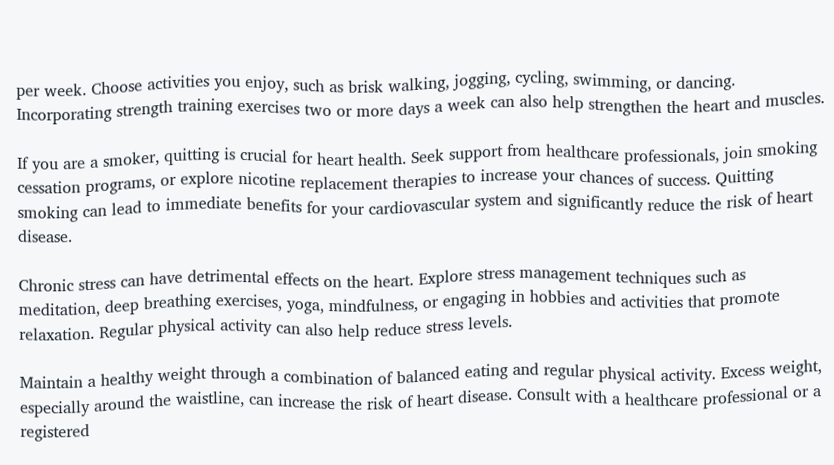per week. Choose activities you enjoy, such as brisk walking, jogging, cycling, swimming, or dancing. Incorporating strength training exercises two or more days a week can also help strengthen the heart and muscles.

If you are a smoker, quitting is crucial for heart health. Seek support from healthcare professionals, join smoking cessation programs, or explore nicotine replacement therapies to increase your chances of success. Quitting smoking can lead to immediate benefits for your cardiovascular system and significantly reduce the risk of heart disease.

Chronic stress can have detrimental effects on the heart. Explore stress management techniques such as meditation, deep breathing exercises, yoga, mindfulness, or engaging in hobbies and activities that promote relaxation. Regular physical activity can also help reduce stress levels.

Maintain a healthy weight through a combination of balanced eating and regular physical activity. Excess weight, especially around the waistline, can increase the risk of heart disease. Consult with a healthcare professional or a registered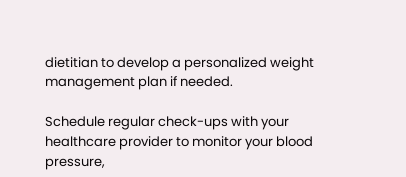dietitian to develop a personalized weight management plan if needed.

Schedule regular check-ups with your healthcare provider to monitor your blood pressure,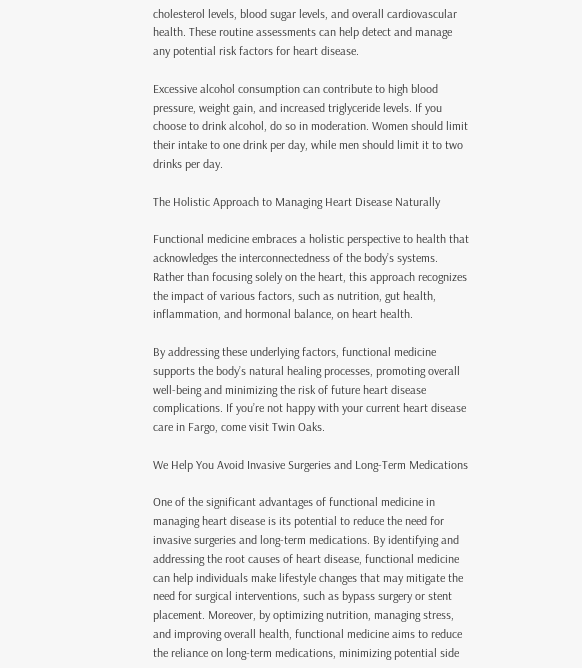cholesterol levels, blood sugar levels, and overall cardiovascular health. These routine assessments can help detect and manage any potential risk factors for heart disease.

Excessive alcohol consumption can contribute to high blood pressure, weight gain, and increased triglyceride levels. If you choose to drink alcohol, do so in moderation. Women should limit their intake to one drink per day, while men should limit it to two drinks per day.

The Holistic Approach to Managing Heart Disease Naturally

Functional medicine embraces a holistic perspective to health that acknowledges the interconnectedness of the body’s systems. Rather than focusing solely on the heart, this approach recognizes the impact of various factors, such as nutrition, gut health, inflammation, and hormonal balance, on heart health.

By addressing these underlying factors, functional medicine supports the body’s natural healing processes, promoting overall well-being and minimizing the risk of future heart disease complications. If you’re not happy with your current heart disease care in Fargo, come visit Twin Oaks.

We Help You Avoid Invasive Surgeries and Long-Term Medications

One of the significant advantages of functional medicine in managing heart disease is its potential to reduce the need for invasive surgeries and long-term medications. By identifying and addressing the root causes of heart disease, functional medicine can help individuals make lifestyle changes that may mitigate the need for surgical interventions, such as bypass surgery or stent placement. Moreover, by optimizing nutrition, managing stress, and improving overall health, functional medicine aims to reduce the reliance on long-term medications, minimizing potential side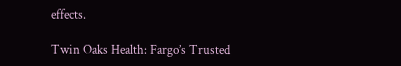effects.

Twin Oaks Health: Fargo’s Trusted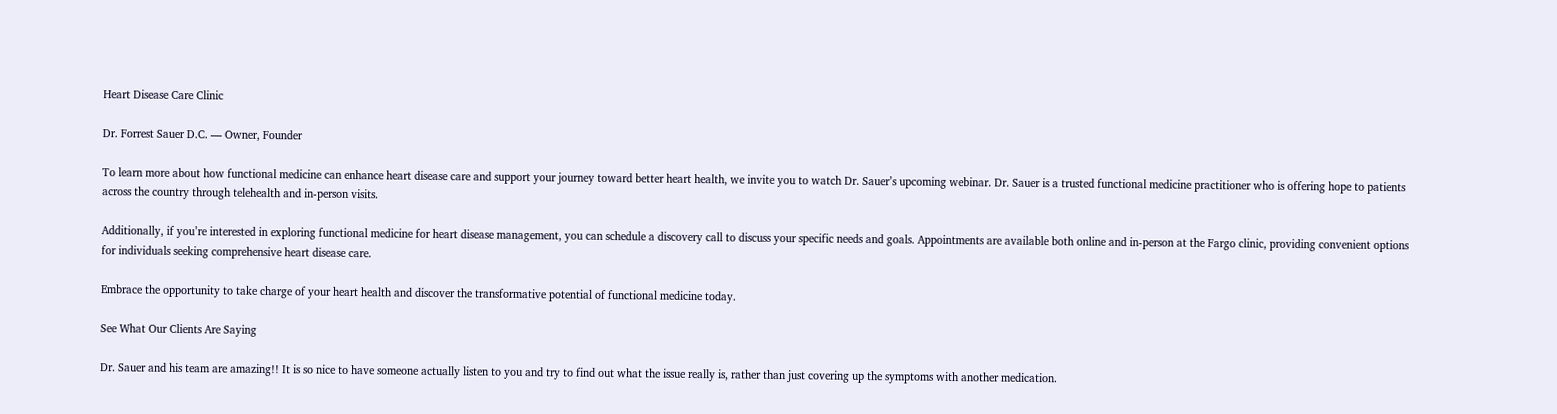Heart Disease Care Clinic

Dr. Forrest Sauer D.C. — Owner, Founder

To learn more about how functional medicine can enhance heart disease care and support your journey toward better heart health, we invite you to watch Dr. Sauer’s upcoming webinar. Dr. Sauer is a trusted functional medicine practitioner who is offering hope to patients across the country through telehealth and in-person visits.

Additionally, if you’re interested in exploring functional medicine for heart disease management, you can schedule a discovery call to discuss your specific needs and goals. Appointments are available both online and in-person at the Fargo clinic, providing convenient options for individuals seeking comprehensive heart disease care.

Embrace the opportunity to take charge of your heart health and discover the transformative potential of functional medicine today.

See What Our Clients Are Saying

Dr. Sauer and his team are amazing!! It is so nice to have someone actually listen to you and try to find out what the issue really is, rather than just covering up the symptoms with another medication.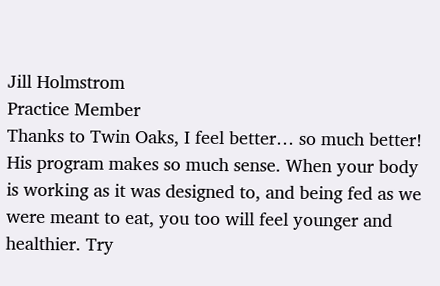Jill Holmstrom
Practice Member
Thanks to Twin Oaks, I feel better… so much better! His program makes so much sense. When your body is working as it was designed to, and being fed as we were meant to eat, you too will feel younger and healthier. Try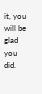it, you will be glad you did.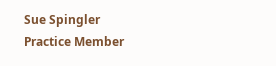Sue Spingler
Practice Member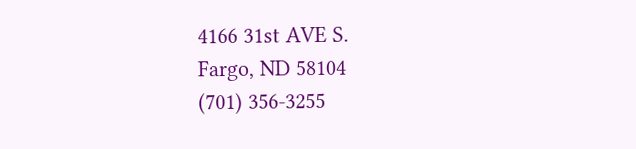4166 31st AVE S.
Fargo, ND 58104
(701) 356-3255